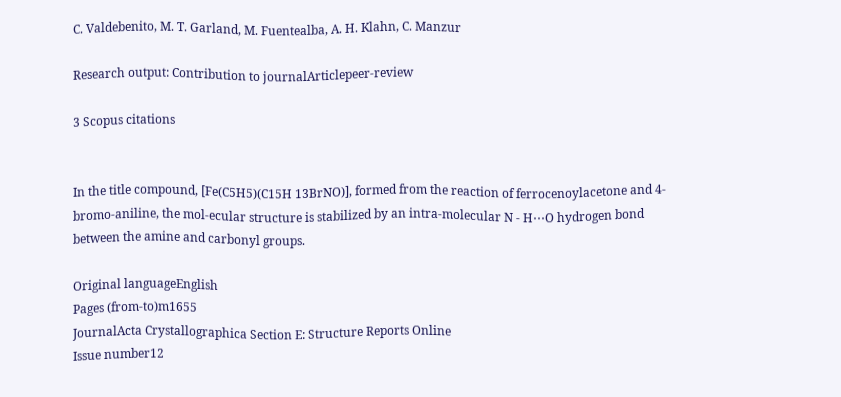C. Valdebenito, M. T. Garland, M. Fuentealba, A. H. Klahn, C. Manzur

Research output: Contribution to journalArticlepeer-review

3 Scopus citations


In the title compound, [Fe(C5H5)(C15H 13BrNO)], formed from the reaction of ferrocenoylacetone and 4-bromo-aniline, the mol-ecular structure is stabilized by an intra-molecular N - H⋯O hydrogen bond between the amine and carbonyl groups.

Original languageEnglish
Pages (from-to)m1655
JournalActa Crystallographica Section E: Structure Reports Online
Issue number12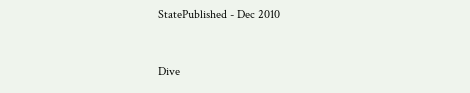StatePublished - Dec 2010


Dive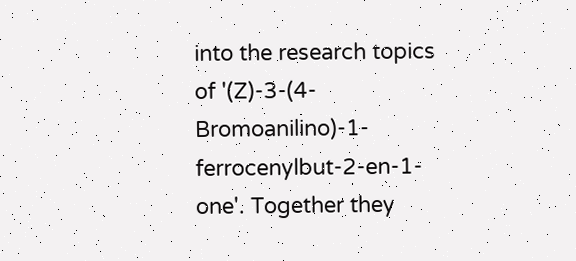into the research topics of '(Z)-3-(4-Bromoanilino)-1-ferrocenylbut-2-en-1-one'. Together they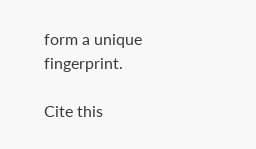form a unique fingerprint.

Cite this